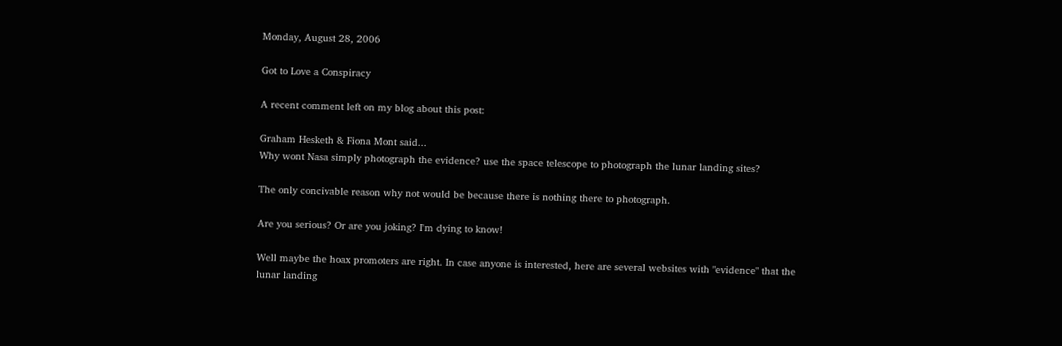Monday, August 28, 2006

Got to Love a Conspiracy

A recent comment left on my blog about this post:

Graham Hesketh & Fiona Mont said...
Why wont Nasa simply photograph the evidence? use the space telescope to photograph the lunar landing sites?

The only concivable reason why not would be because there is nothing there to photograph.

Are you serious? Or are you joking? I'm dying to know!

Well maybe the hoax promoters are right. In case anyone is interested, here are several websites with "evidence" that the lunar landing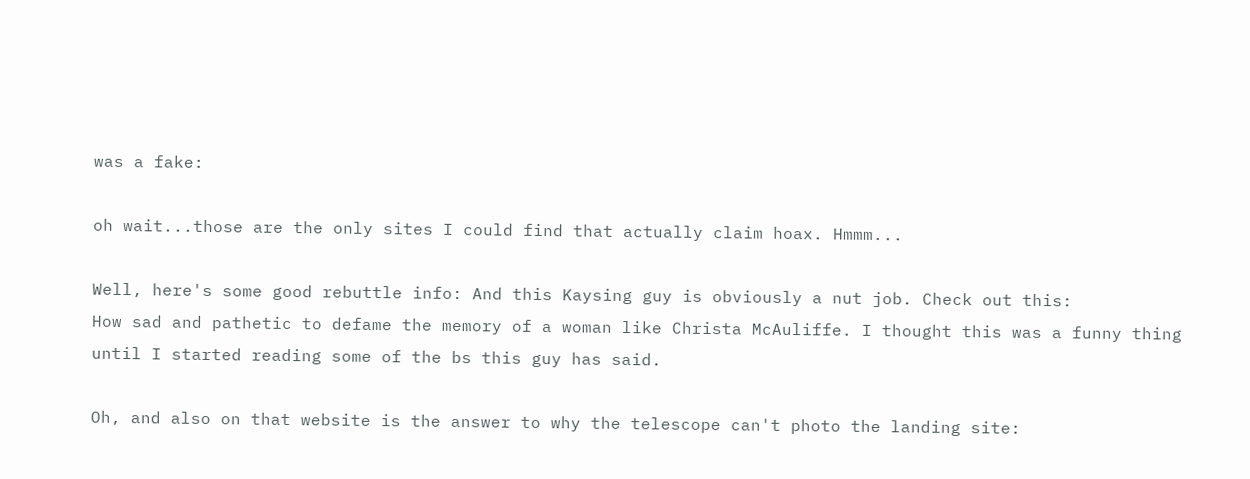was a fake:

oh wait...those are the only sites I could find that actually claim hoax. Hmmm...

Well, here's some good rebuttle info: And this Kaysing guy is obviously a nut job. Check out this:
How sad and pathetic to defame the memory of a woman like Christa McAuliffe. I thought this was a funny thing until I started reading some of the bs this guy has said.

Oh, and also on that website is the answer to why the telescope can't photo the landing site: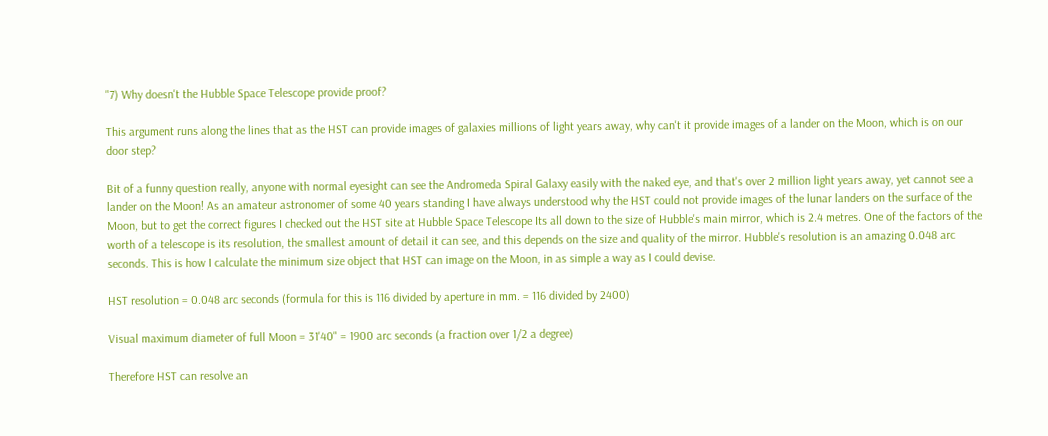"7) Why doesn't the Hubble Space Telescope provide proof?

This argument runs along the lines that as the HST can provide images of galaxies millions of light years away, why can't it provide images of a lander on the Moon, which is on our door step?

Bit of a funny question really, anyone with normal eyesight can see the Andromeda Spiral Galaxy easily with the naked eye, and that's over 2 million light years away, yet cannot see a lander on the Moon! As an amateur astronomer of some 40 years standing I have always understood why the HST could not provide images of the lunar landers on the surface of the Moon, but to get the correct figures I checked out the HST site at Hubble Space Telescope Its all down to the size of Hubble's main mirror, which is 2.4 metres. One of the factors of the worth of a telescope is its resolution, the smallest amount of detail it can see, and this depends on the size and quality of the mirror. Hubble's resolution is an amazing 0.048 arc seconds. This is how I calculate the minimum size object that HST can image on the Moon, in as simple a way as I could devise.

HST resolution = 0.048 arc seconds (formula for this is 116 divided by aperture in mm. = 116 divided by 2400)

Visual maximum diameter of full Moon = 31'40" = 1900 arc seconds (a fraction over 1/2 a degree)

Therefore HST can resolve an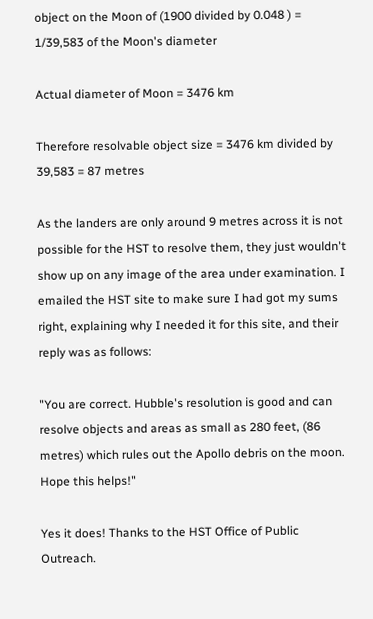object on the Moon of (1900 divided by 0.048 ) = 1/39,583 of the Moon's diameter

Actual diameter of Moon = 3476 km

Therefore resolvable object size = 3476 km divided by 39,583 = 87 metres

As the landers are only around 9 metres across it is not possible for the HST to resolve them, they just wouldn't show up on any image of the area under examination. I emailed the HST site to make sure I had got my sums right, explaining why I needed it for this site, and their reply was as follows:

"You are correct. Hubble's resolution is good and can resolve objects and areas as small as 280 feet, (86 metres) which rules out the Apollo debris on the moon. Hope this helps!"

Yes it does! Thanks to the HST Office of Public Outreach.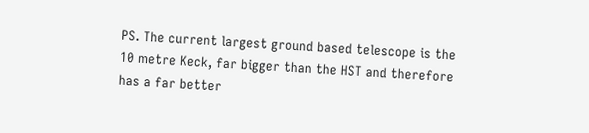PS. The current largest ground based telescope is the 10 metre Keck, far bigger than the HST and therefore has a far better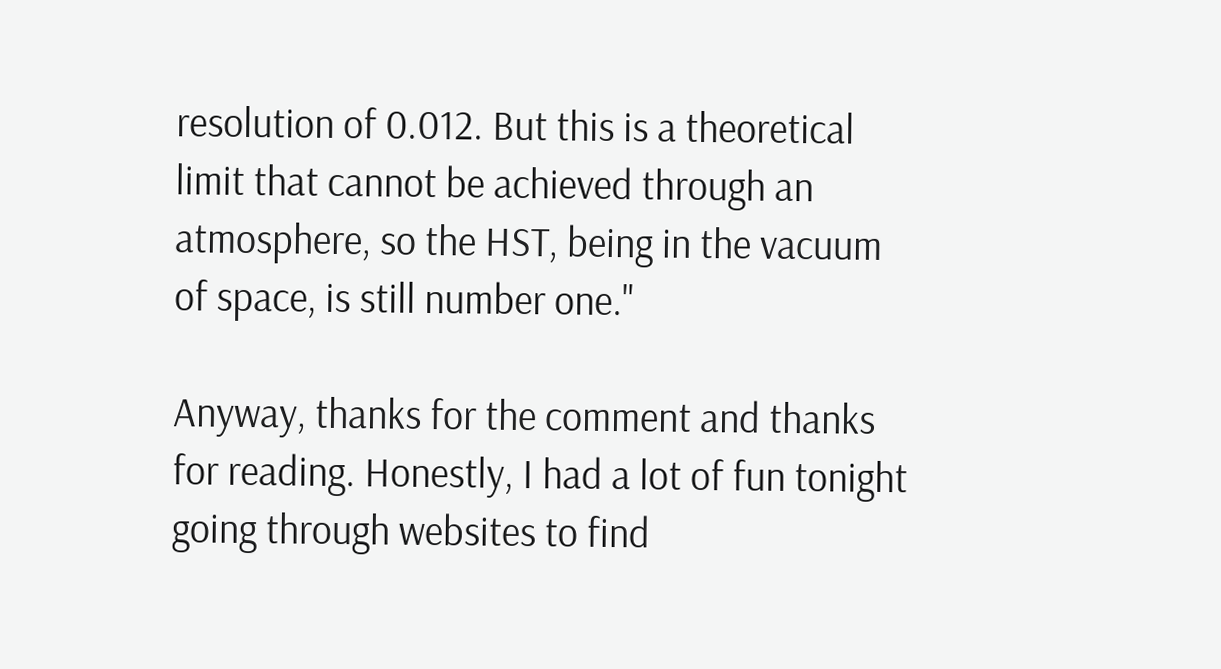resolution of 0.012. But this is a theoretical limit that cannot be achieved through an atmosphere, so the HST, being in the vacuum of space, is still number one."

Anyway, thanks for the comment and thanks for reading. Honestly, I had a lot of fun tonight going through websites to find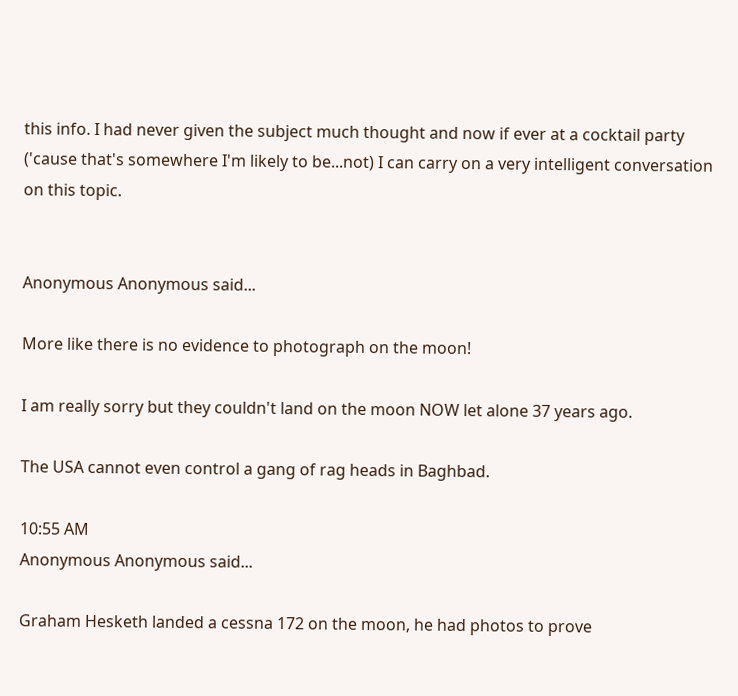this info. I had never given the subject much thought and now if ever at a cocktail party ('cause that's somewhere I'm likely to be...not) I can carry on a very intelligent conversation on this topic.


Anonymous Anonymous said...

More like there is no evidence to photograph on the moon!

I am really sorry but they couldn't land on the moon NOW let alone 37 years ago.

The USA cannot even control a gang of rag heads in Baghbad.

10:55 AM
Anonymous Anonymous said...

Graham Hesketh landed a cessna 172 on the moon, he had photos to prove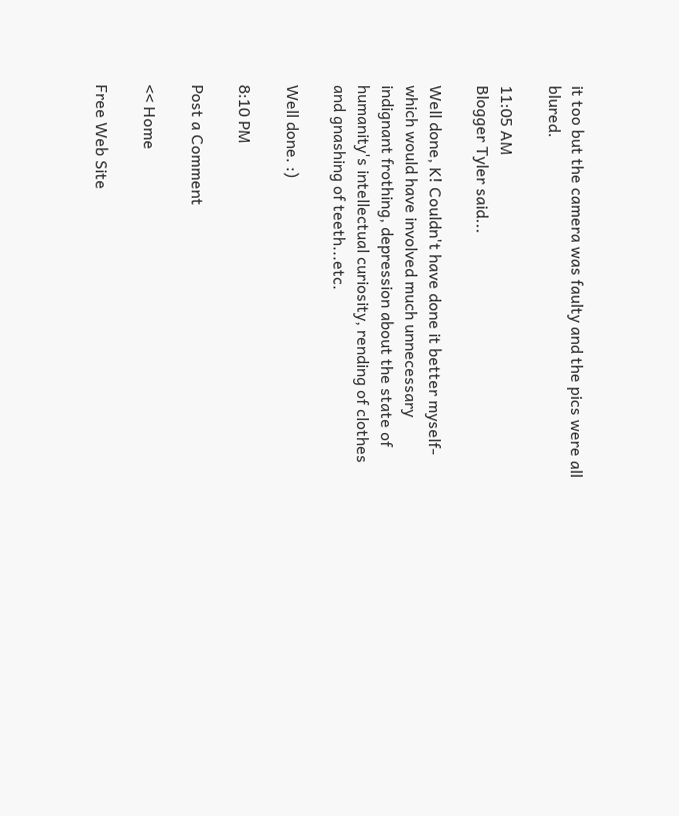it too but the camera was faulty and the pics were all blured.

11:05 AM
Blogger Tyler said...

Well done, K! Couldn't have done it better myself- which would have involved much unnecessary indignant frothing, depression about the state of humanity's intellectual curiosity, rending of clothes and gnashing of teeth...etc.

Well done. :)

8:10 PM

Post a Comment

<< Home

Free Web Site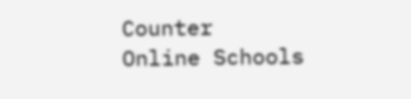Counter
Online Schools